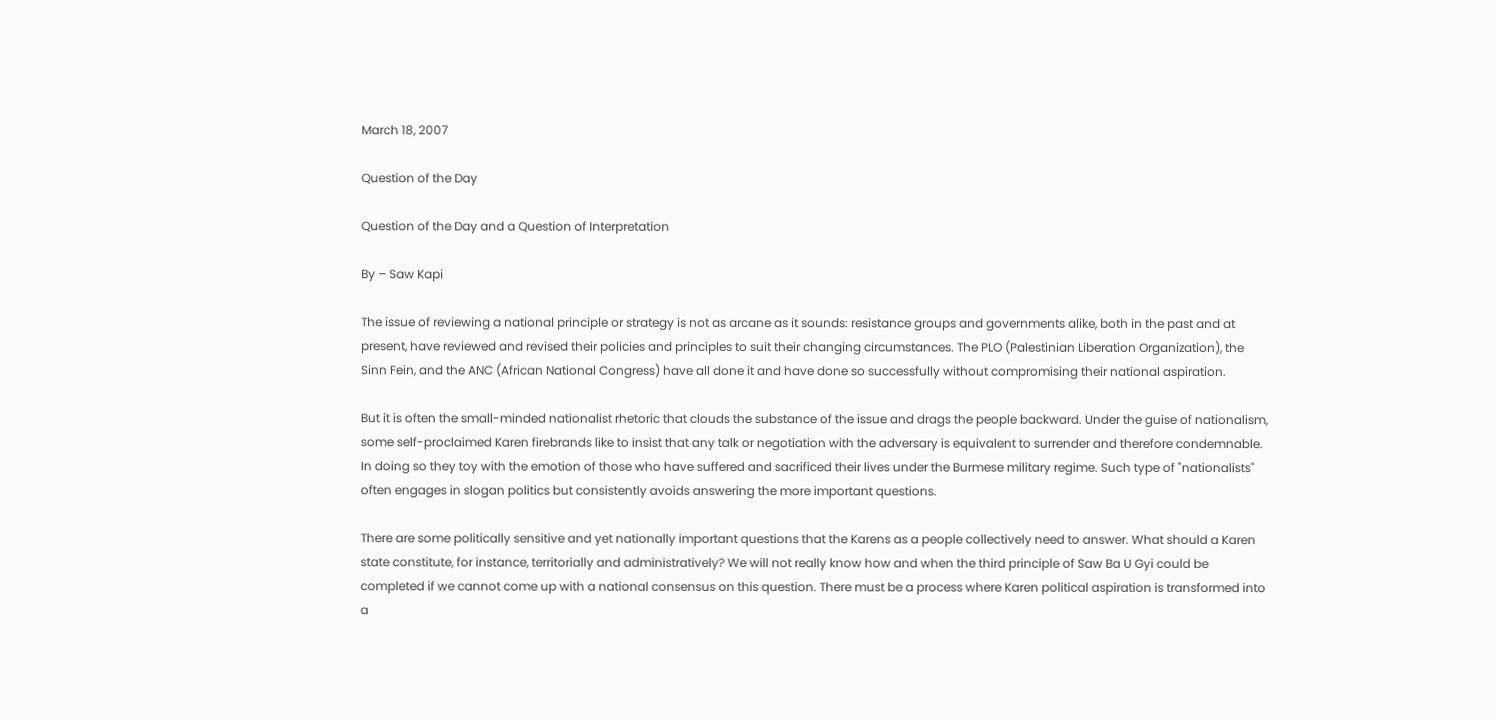March 18, 2007

Question of the Day

Question of the Day and a Question of Interpretation

By – Saw Kapi

The issue of reviewing a national principle or strategy is not as arcane as it sounds: resistance groups and governments alike, both in the past and at present, have reviewed and revised their policies and principles to suit their changing circumstances. The PLO (Palestinian Liberation Organization), the Sinn Fein, and the ANC (African National Congress) have all done it and have done so successfully without compromising their national aspiration.

But it is often the small-minded nationalist rhetoric that clouds the substance of the issue and drags the people backward. Under the guise of nationalism, some self-proclaimed Karen firebrands like to insist that any talk or negotiation with the adversary is equivalent to surrender and therefore condemnable. In doing so they toy with the emotion of those who have suffered and sacrificed their lives under the Burmese military regime. Such type of "nationalists" often engages in slogan politics but consistently avoids answering the more important questions.

There are some politically sensitive and yet nationally important questions that the Karens as a people collectively need to answer. What should a Karen state constitute, for instance, territorially and administratively? We will not really know how and when the third principle of Saw Ba U Gyi could be completed if we cannot come up with a national consensus on this question. There must be a process where Karen political aspiration is transformed into a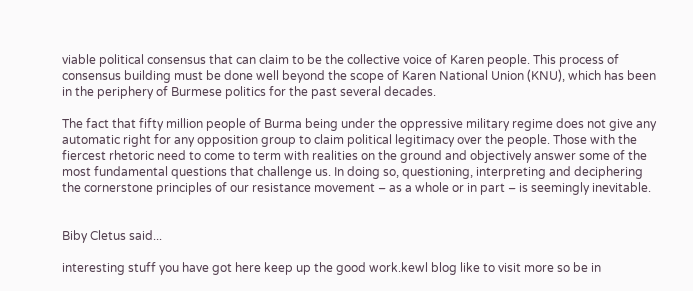viable political consensus that can claim to be the collective voice of Karen people. This process of consensus building must be done well beyond the scope of Karen National Union (KNU), which has been in the periphery of Burmese politics for the past several decades.

The fact that fifty million people of Burma being under the oppressive military regime does not give any automatic right for any opposition group to claim political legitimacy over the people. Those with the fiercest rhetoric need to come to term with realities on the ground and objectively answer some of the most fundamental questions that challenge us. In doing so, questioning, interpreting and deciphering the cornerstone principles of our resistance movement – as a whole or in part – is seemingly inevitable.


Biby Cletus said...

interesting stuff you have got here keep up the good work.kewl blog like to visit more so be in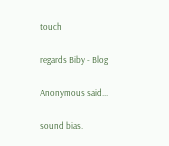touch

regards Biby - Blog

Anonymous said...

sound bias.